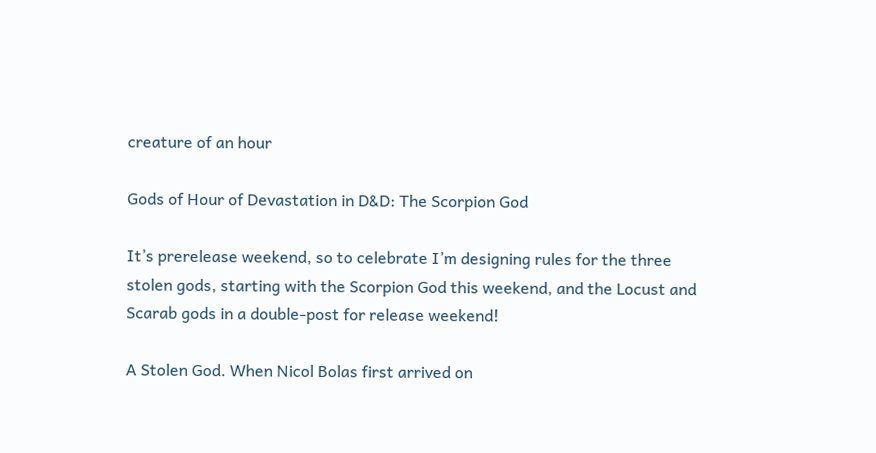creature of an hour

Gods of Hour of Devastation in D&D: The Scorpion God

It’s prerelease weekend, so to celebrate I’m designing rules for the three stolen gods, starting with the Scorpion God this weekend, and the Locust and Scarab gods in a double-post for release weekend!

A Stolen God. When Nicol Bolas first arrived on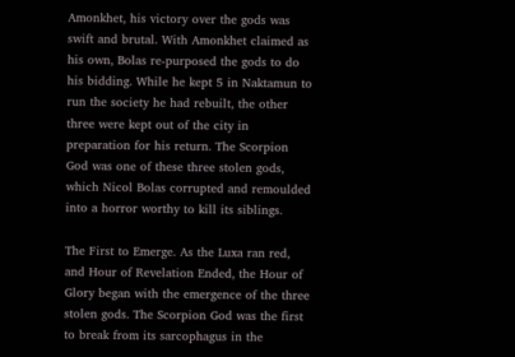Amonkhet, his victory over the gods was swift and brutal. With Amonkhet claimed as his own, Bolas re-purposed the gods to do his bidding. While he kept 5 in Naktamun to run the society he had rebuilt, the other three were kept out of the city in preparation for his return. The Scorpion God was one of these three stolen gods, which Nicol Bolas corrupted and remoulded into a horror worthy to kill its siblings.

The First to Emerge. As the Luxa ran red, and Hour of Revelation Ended, the Hour of Glory began with the emergence of the three stolen gods. The Scorpion God was the first to break from its sarcophagus in the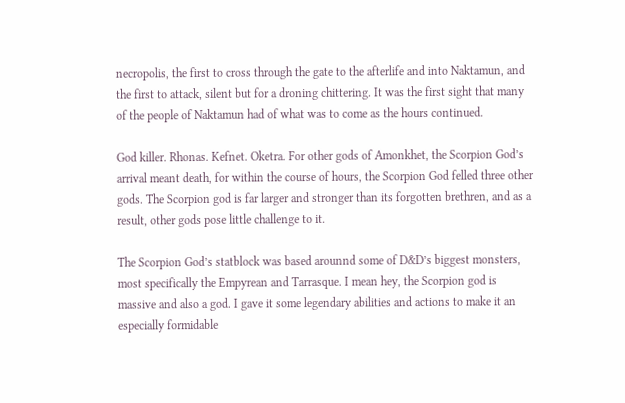necropolis, the first to cross through the gate to the afterlife and into Naktamun, and the first to attack, silent but for a droning chittering. It was the first sight that many of the people of Naktamun had of what was to come as the hours continued.

God killer. Rhonas. Kefnet. Oketra. For other gods of Amonkhet, the Scorpion God’s arrival meant death, for within the course of hours, the Scorpion God felled three other gods. The Scorpion god is far larger and stronger than its forgotten brethren, and as a result, other gods pose little challenge to it.

The Scorpion God’s statblock was based arounnd some of D&D’s biggest monsters, most specifically the Empyrean and Tarrasque. I mean hey, the Scorpion god is massive and also a god. I gave it some legendary abilities and actions to make it an especially formidable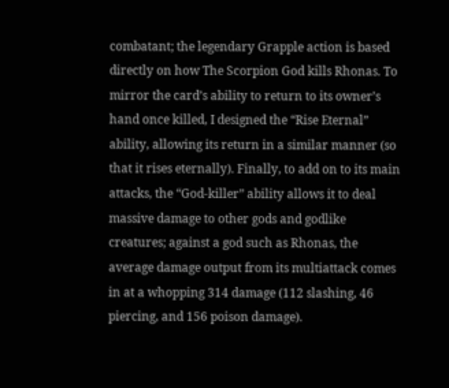combatant; the legendary Grapple action is based directly on how The Scorpion God kills Rhonas. To mirror the card’s ability to return to its owner’s hand once killed, I designed the “Rise Eternal” ability, allowing its return in a similar manner (so that it rises eternally). Finally, to add on to its main attacks, the “God-killer” ability allows it to deal massive damage to other gods and godlike creatures; against a god such as Rhonas, the average damage output from its multiattack comes in at a whopping 314 damage (112 slashing, 46 piercing, and 156 poison damage).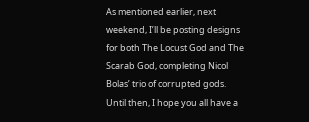As mentioned earlier, next weekend, I’ll be posting designs for both The Locust God and The Scarab God, completing Nicol Bolas’ trio of corrupted gods. Until then, I hope you all have a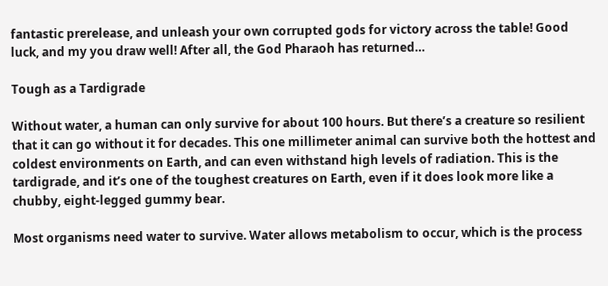fantastic prerelease, and unleash your own corrupted gods for victory across the table! Good luck, and my you draw well! After all, the God Pharaoh has returned…

Tough as a Tardigrade

Without water, a human can only survive for about 100 hours. But there’s a creature so resilient that it can go without it for decades. This one millimeter animal can survive both the hottest and coldest environments on Earth, and can even withstand high levels of radiation. This is the tardigrade, and it’s one of the toughest creatures on Earth, even if it does look more like a chubby, eight-legged gummy bear.

Most organisms need water to survive. Water allows metabolism to occur, which is the process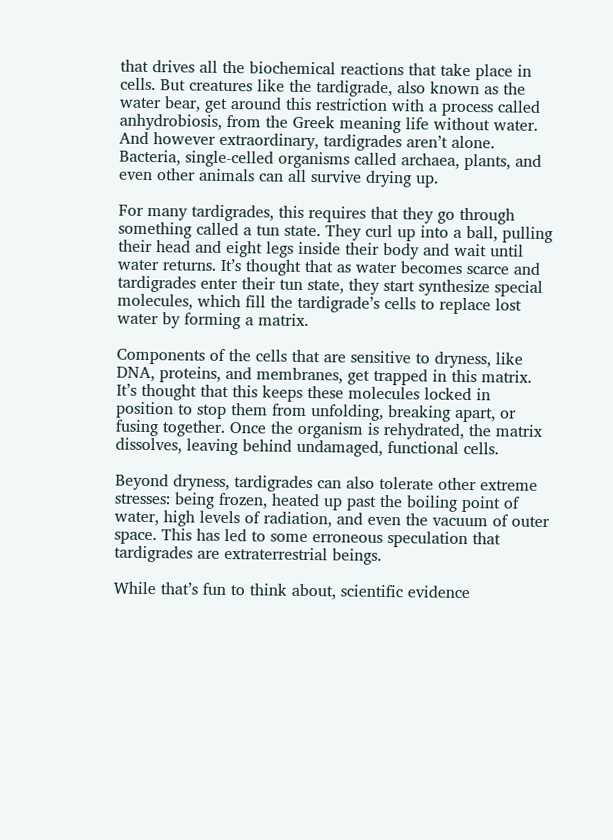that drives all the biochemical reactions that take place in cells. But creatures like the tardigrade, also known as the water bear, get around this restriction with a process called anhydrobiosis, from the Greek meaning life without water. And however extraordinary, tardigrades aren’t alone. Bacteria, single-celled organisms called archaea, plants, and even other animals can all survive drying up.

For many tardigrades, this requires that they go through something called a tun state. They curl up into a ball, pulling their head and eight legs inside their body and wait until water returns. It’s thought that as water becomes scarce and tardigrades enter their tun state, they start synthesize special molecules, which fill the tardigrade’s cells to replace lost water by forming a matrix.

Components of the cells that are sensitive to dryness, like DNA, proteins, and membranes, get trapped in this matrix. It’s thought that this keeps these molecules locked in position to stop them from unfolding, breaking apart, or fusing together. Once the organism is rehydrated, the matrix dissolves, leaving behind undamaged, functional cells.

Beyond dryness, tardigrades can also tolerate other extreme stresses: being frozen, heated up past the boiling point of water, high levels of radiation, and even the vacuum of outer space. This has led to some erroneous speculation that tardigrades are extraterrestrial beings.

While that’s fun to think about, scientific evidence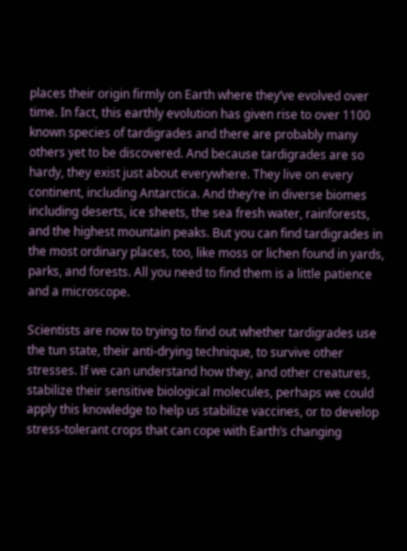places their origin firmly on Earth where they’ve evolved over time. In fact, this earthly evolution has given rise to over 1100 known species of tardigrades and there are probably many others yet to be discovered. And because tardigrades are so hardy, they exist just about everywhere. They live on every continent, including Antarctica. And they’re in diverse biomes including deserts, ice sheets, the sea fresh water, rainforests, and the highest mountain peaks. But you can find tardigrades in the most ordinary places, too, like moss or lichen found in yards, parks, and forests. All you need to find them is a little patience and a microscope.

Scientists are now to trying to find out whether tardigrades use the tun state, their anti-drying technique, to survive other stresses. If we can understand how they, and other creatures, stabilize their sensitive biological molecules, perhaps we could apply this knowledge to help us stabilize vaccines, or to develop stress-tolerant crops that can cope with Earth’s changing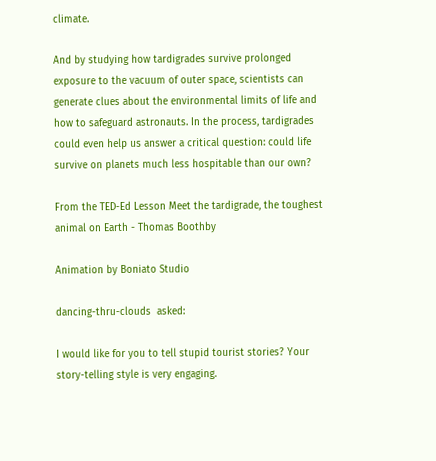climate.

And by studying how tardigrades survive prolonged exposure to the vacuum of outer space, scientists can generate clues about the environmental limits of life and how to safeguard astronauts. In the process, tardigrades could even help us answer a critical question: could life survive on planets much less hospitable than our own?

From the TED-Ed Lesson Meet the tardigrade, the toughest animal on Earth - Thomas Boothby

Animation by Boniato Studio

dancing-thru-clouds  asked:

I would like for you to tell stupid tourist stories? Your story-telling style is very engaging.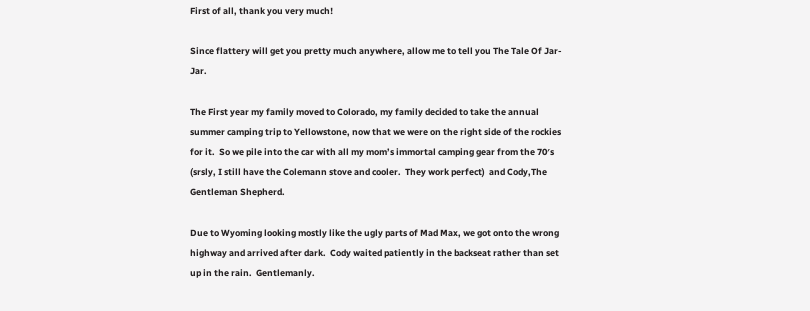First of all, thank you very much!

Since flattery will get you pretty much anywhere, allow me to tell you The Tale Of Jar-Jar.

The First year my family moved to Colorado, my family decided to take the annual summer camping trip to Yellowstone, now that we were on the right side of the rockies for it.  So we pile into the car with all my mom’s immortal camping gear from the 70′s (srsly, I still have the Colemann stove and cooler.  They work perfect)  and Cody,The Gentleman Shepherd.

Due to Wyoming looking mostly like the ugly parts of Mad Max, we got onto the wrong highway and arrived after dark.  Cody waited patiently in the backseat rather than set up in the rain.  Gentlemanly.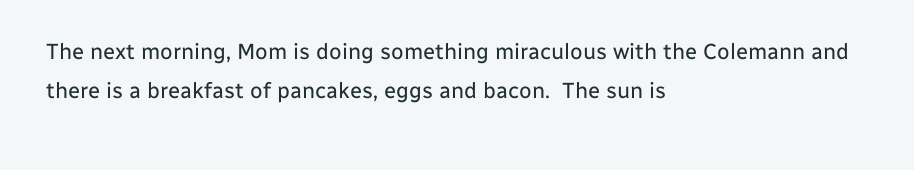The next morning, Mom is doing something miraculous with the Colemann and there is a breakfast of pancakes, eggs and bacon.  The sun is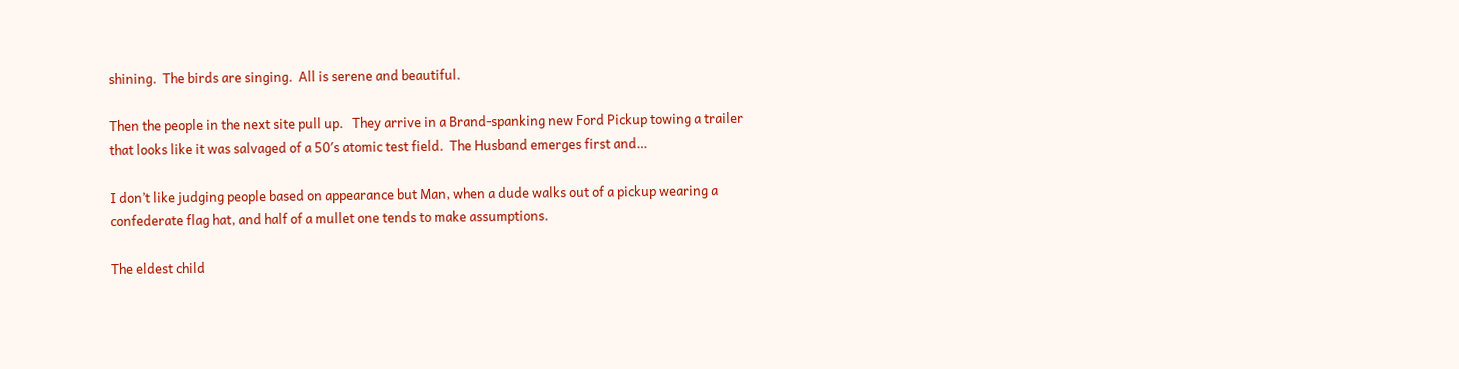shining.  The birds are singing.  All is serene and beautiful.

Then the people in the next site pull up.   They arrive in a Brand-spanking new Ford Pickup towing a trailer that looks like it was salvaged of a 50′s atomic test field.  The Husband emerges first and…

I don’t like judging people based on appearance but Man, when a dude walks out of a pickup wearing a confederate flag hat, and half of a mullet one tends to make assumptions.

The eldest child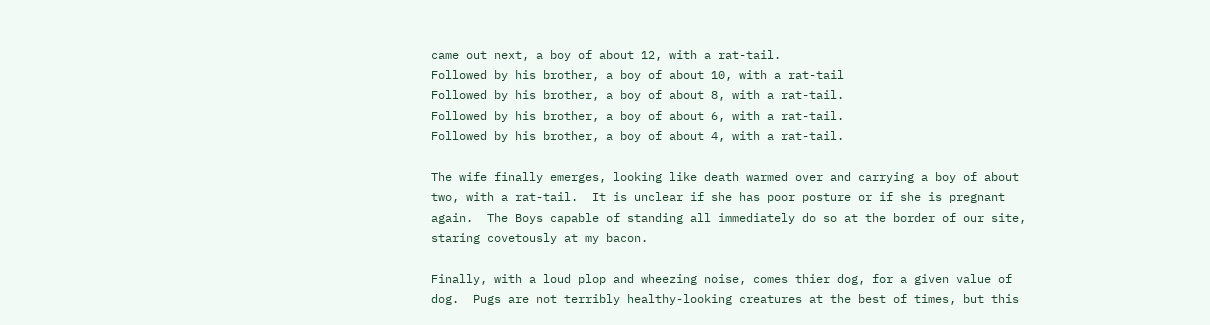came out next, a boy of about 12, with a rat-tail.
Followed by his brother, a boy of about 10, with a rat-tail
Followed by his brother, a boy of about 8, with a rat-tail.
Followed by his brother, a boy of about 6, with a rat-tail.
Followed by his brother, a boy of about 4, with a rat-tail.

The wife finally emerges, looking like death warmed over and carrying a boy of about two, with a rat-tail.  It is unclear if she has poor posture or if she is pregnant again.  The Boys capable of standing all immediately do so at the border of our site, staring covetously at my bacon.

Finally, with a loud plop and wheezing noise, comes thier dog, for a given value of dog.  Pugs are not terribly healthy-looking creatures at the best of times, but this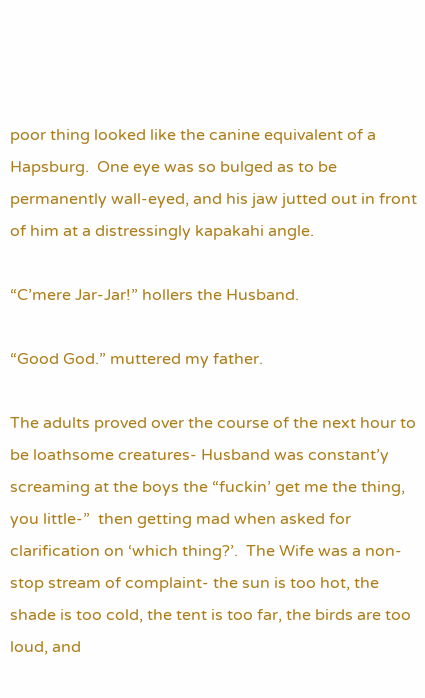poor thing looked like the canine equivalent of a Hapsburg.  One eye was so bulged as to be permanently wall-eyed, and his jaw jutted out in front of him at a distressingly kapakahi angle.

“C’mere Jar-Jar!” hollers the Husband.

“Good God.” muttered my father.

The adults proved over the course of the next hour to be loathsome creatures- Husband was constant’y screaming at the boys the “fuckin’ get me the thing, you little-”  then getting mad when asked for clarification on ‘which thing?’.  The Wife was a non-stop stream of complaint- the sun is too hot, the shade is too cold, the tent is too far, the birds are too loud, and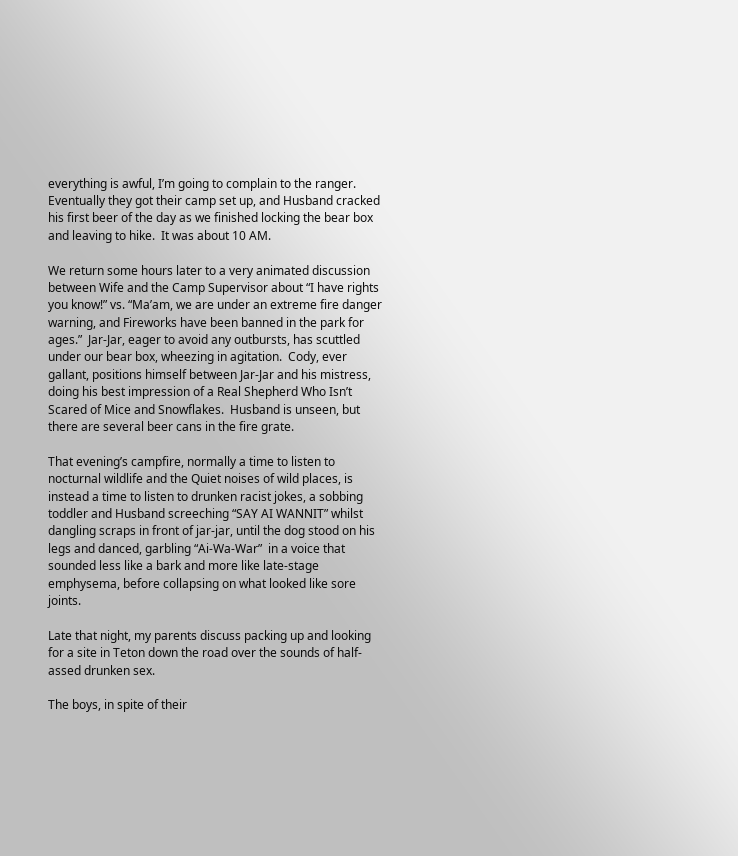everything is awful, I’m going to complain to the ranger.  Eventually they got their camp set up, and Husband cracked his first beer of the day as we finished locking the bear box and leaving to hike.  It was about 10 AM.

We return some hours later to a very animated discussion between Wife and the Camp Supervisor about “I have rights you know!” vs. “Ma’am, we are under an extreme fire danger warning, and Fireworks have been banned in the park for ages.”  Jar-Jar, eager to avoid any outbursts, has scuttled under our bear box, wheezing in agitation.  Cody, ever gallant, positions himself between Jar-Jar and his mistress, doing his best impression of a Real Shepherd Who Isn’t Scared of Mice and Snowflakes.  Husband is unseen, but there are several beer cans in the fire grate.

That evening’s campfire, normally a time to listen to nocturnal wildlife and the Quiet noises of wild places, is instead a time to listen to drunken racist jokes, a sobbing toddler and Husband screeching “SAY AI WANNIT” whilst dangling scraps in front of jar-jar, until the dog stood on his legs and danced, garbling “Ai-Wa-War”  in a voice that sounded less like a bark and more like late-stage emphysema, before collapsing on what looked like sore joints.

Late that night, my parents discuss packing up and looking for a site in Teton down the road over the sounds of half-assed drunken sex.

The boys, in spite of their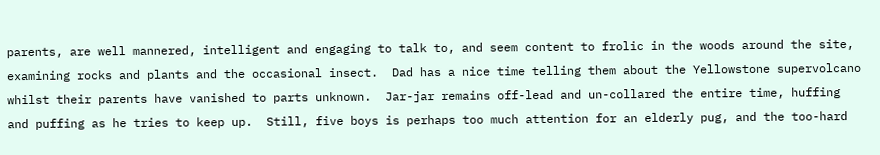parents, are well mannered, intelligent and engaging to talk to, and seem content to frolic in the woods around the site, examining rocks and plants and the occasional insect.  Dad has a nice time telling them about the Yellowstone supervolcano whilst their parents have vanished to parts unknown.  Jar-jar remains off-lead and un-collared the entire time, huffing and puffing as he tries to keep up.  Still, five boys is perhaps too much attention for an elderly pug, and the too-hard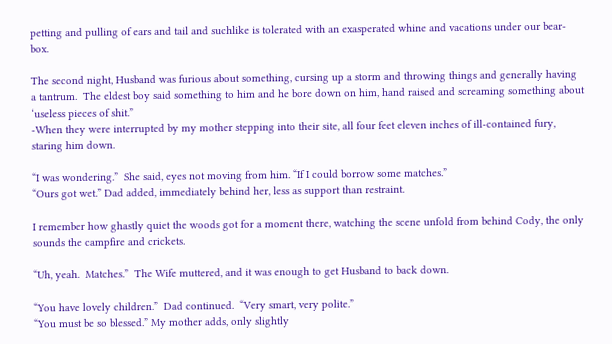petting and pulling of ears and tail and suchlike is tolerated with an exasperated whine and vacations under our bear-box.

The second night, Husband was furious about something, cursing up a storm and throwing things and generally having a tantrum.  The eldest boy said something to him and he bore down on him, hand raised and screaming something about ‘useless pieces of shit.”
-When they were interrupted by my mother stepping into their site, all four feet eleven inches of ill-contained fury, staring him down.

“I was wondering.”  She said, eyes not moving from him. “If I could borrow some matches.”
“Ours got wet.” Dad added, immediately behind her, less as support than restraint.

I remember how ghastly quiet the woods got for a moment there, watching the scene unfold from behind Cody, the only sounds the campfire and crickets.

“Uh, yeah.  Matches.”  The Wife muttered, and it was enough to get Husband to back down.

“You have lovely children.”  Dad continued.  “Very smart, very polite.”
“You must be so blessed.” My mother adds, only slightly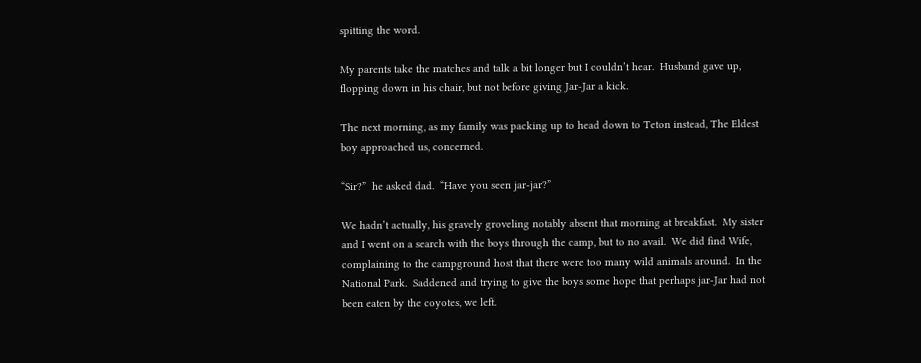spitting the word.

My parents take the matches and talk a bit longer but I couldn’t hear.  Husband gave up, flopping down in his chair, but not before giving Jar-Jar a kick.

The next morning, as my family was packing up to head down to Teton instead, The Eldest boy approached us, concerned.

“Sir?”  he asked dad.  “Have you seen jar-jar?”

We hadn’t actually, his gravely groveling notably absent that morning at breakfast.  My sister and I went on a search with the boys through the camp, but to no avail.  We did find Wife, complaining to the campground host that there were too many wild animals around.  In the National Park.  Saddened and trying to give the boys some hope that perhaps jar-Jar had not been eaten by the coyotes, we left.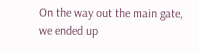On the way out the main gate, we ended up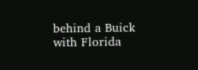behind a Buick with Florida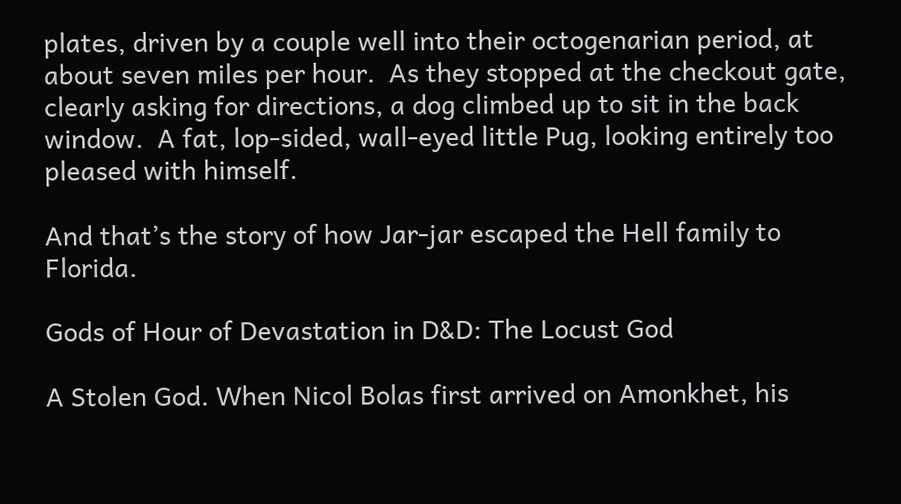plates, driven by a couple well into their octogenarian period, at about seven miles per hour.  As they stopped at the checkout gate, clearly asking for directions, a dog climbed up to sit in the back window.  A fat, lop-sided, wall-eyed little Pug, looking entirely too pleased with himself.

And that’s the story of how Jar-jar escaped the Hell family to Florida.

Gods of Hour of Devastation in D&D: The Locust God

A Stolen God. When Nicol Bolas first arrived on Amonkhet, his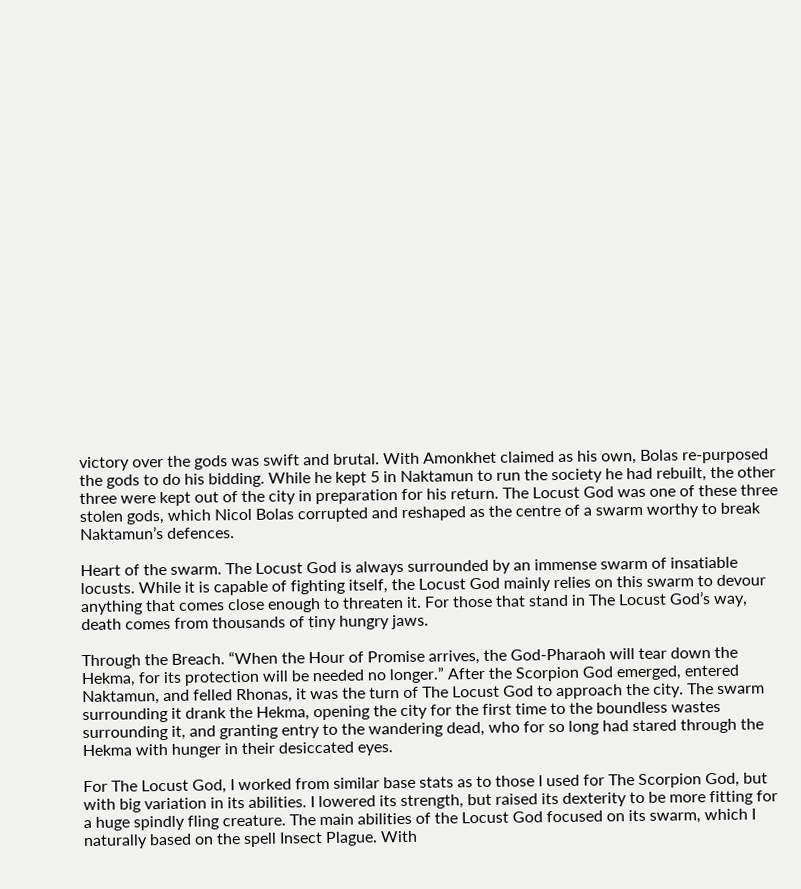victory over the gods was swift and brutal. With Amonkhet claimed as his own, Bolas re-purposed the gods to do his bidding. While he kept 5 in Naktamun to run the society he had rebuilt, the other three were kept out of the city in preparation for his return. The Locust God was one of these three stolen gods, which Nicol Bolas corrupted and reshaped as the centre of a swarm worthy to break Naktamun’s defences.

Heart of the swarm. The Locust God is always surrounded by an immense swarm of insatiable locusts. While it is capable of fighting itself, the Locust God mainly relies on this swarm to devour anything that comes close enough to threaten it. For those that stand in The Locust God’s way, death comes from thousands of tiny hungry jaws.

Through the Breach. “When the Hour of Promise arrives, the God-Pharaoh will tear down the Hekma, for its protection will be needed no longer.” After the Scorpion God emerged, entered Naktamun, and felled Rhonas, it was the turn of The Locust God to approach the city. The swarm surrounding it drank the Hekma, opening the city for the first time to the boundless wastes surrounding it, and granting entry to the wandering dead, who for so long had stared through the Hekma with hunger in their desiccated eyes.

For The Locust God, I worked from similar base stats as to those I used for The Scorpion God, but with big variation in its abilities. I lowered its strength, but raised its dexterity to be more fitting for a huge spindly fling creature. The main abilities of the Locust God focused on its swarm, which I naturally based on the spell Insect Plague. With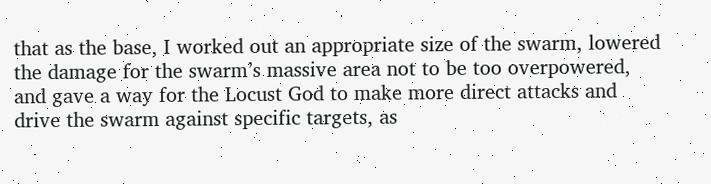that as the base, I worked out an appropriate size of the swarm, lowered the damage for the swarm’s massive area not to be too overpowered, and gave a way for the Locust God to make more direct attacks and drive the swarm against specific targets, as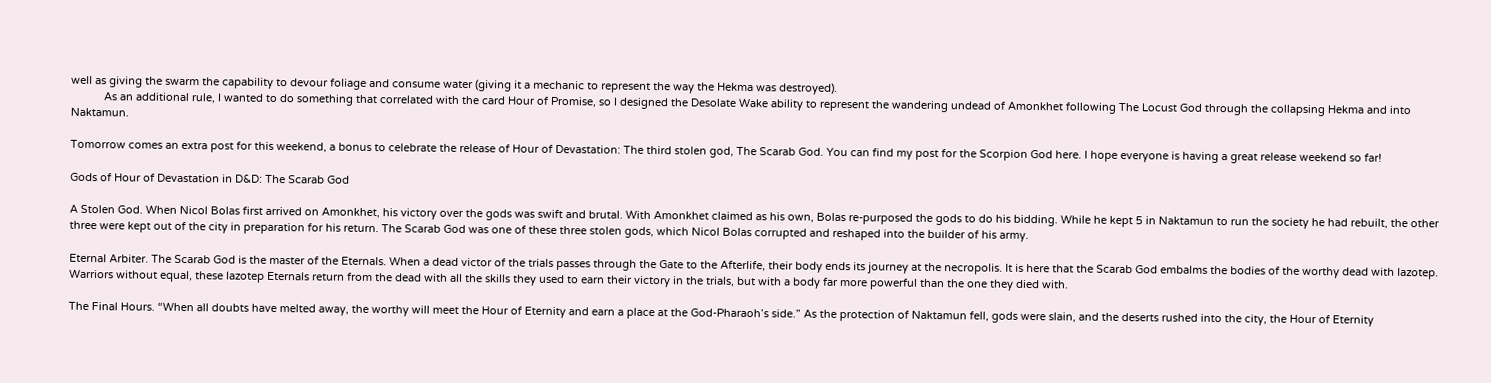well as giving the swarm the capability to devour foliage and consume water (giving it a mechanic to represent the way the Hekma was destroyed).
           As an additional rule, I wanted to do something that correlated with the card Hour of Promise, so I designed the Desolate Wake ability to represent the wandering undead of Amonkhet following The Locust God through the collapsing Hekma and into Naktamun.

Tomorrow comes an extra post for this weekend, a bonus to celebrate the release of Hour of Devastation: The third stolen god, The Scarab God. You can find my post for the Scorpion God here. I hope everyone is having a great release weekend so far!

Gods of Hour of Devastation in D&D: The Scarab God

A Stolen God. When Nicol Bolas first arrived on Amonkhet, his victory over the gods was swift and brutal. With Amonkhet claimed as his own, Bolas re-purposed the gods to do his bidding. While he kept 5 in Naktamun to run the society he had rebuilt, the other three were kept out of the city in preparation for his return. The Scarab God was one of these three stolen gods, which Nicol Bolas corrupted and reshaped into the builder of his army.

Eternal Arbiter. The Scarab God is the master of the Eternals. When a dead victor of the trials passes through the Gate to the Afterlife, their body ends its journey at the necropolis. It is here that the Scarab God embalms the bodies of the worthy dead with lazotep. Warriors without equal, these lazotep Eternals return from the dead with all the skills they used to earn their victory in the trials, but with a body far more powerful than the one they died with.

The Final Hours. “When all doubts have melted away, the worthy will meet the Hour of Eternity and earn a place at the God-Pharaoh’s side.” As the protection of Naktamun fell, gods were slain, and the deserts rushed into the city, the Hour of Eternity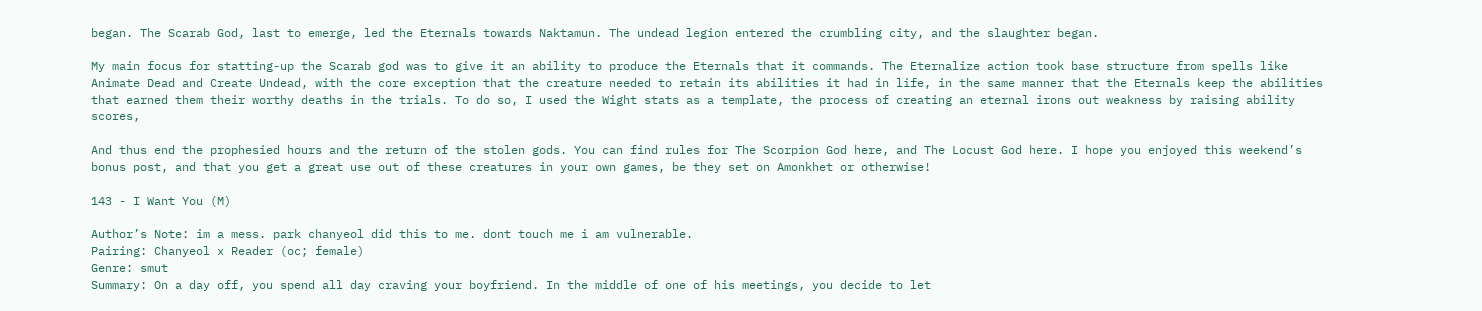began. The Scarab God, last to emerge, led the Eternals towards Naktamun. The undead legion entered the crumbling city, and the slaughter began.

My main focus for statting-up the Scarab god was to give it an ability to produce the Eternals that it commands. The Eternalize action took base structure from spells like Animate Dead and Create Undead, with the core exception that the creature needed to retain its abilities it had in life, in the same manner that the Eternals keep the abilities that earned them their worthy deaths in the trials. To do so, I used the Wight stats as a template, the process of creating an eternal irons out weakness by raising ability scores,

And thus end the prophesied hours and the return of the stolen gods. You can find rules for The Scorpion God here, and The Locust God here. I hope you enjoyed this weekend’s bonus post, and that you get a great use out of these creatures in your own games, be they set on Amonkhet or otherwise!

143 - I Want You (M)

Author’s Note: im a mess. park chanyeol did this to me. dont touch me i am vulnerable.
Pairing: Chanyeol x Reader (oc; female)
Genre: smut
Summary: On a day off, you spend all day craving your boyfriend. In the middle of one of his meetings, you decide to let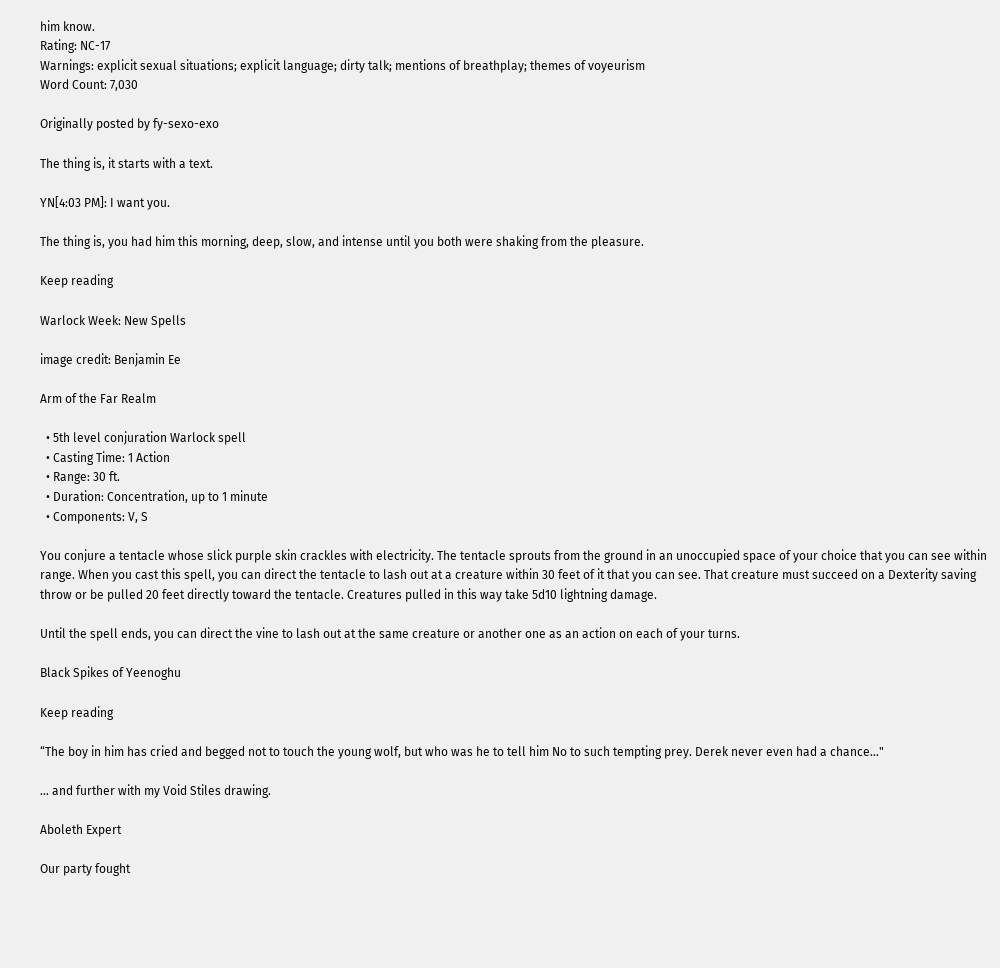him know.
Rating: NC-17
Warnings: explicit sexual situations; explicit language; dirty talk; mentions of breathplay; themes of voyeurism
Word Count: 7,030

Originally posted by fy-sexo-exo

The thing is, it starts with a text.

YN[4:03 PM]: I want you.

The thing is, you had him this morning, deep, slow, and intense until you both were shaking from the pleasure.

Keep reading

Warlock Week: New Spells

image credit: Benjamin Ee

Arm of the Far Realm

  • 5th level conjuration Warlock spell
  • Casting Time: 1 Action
  • Range: 30 ft.
  • Duration: Concentration, up to 1 minute
  • Components: V, S

You conjure a tentacle whose slick purple skin crackles with electricity. The tentacle sprouts from the ground in an unoccupied space of your choice that you can see within range. When you cast this spell, you can direct the tentacle to lash out at a creature within 30 feet of it that you can see. That creature must succeed on a Dexterity saving throw or be pulled 20 feet directly toward the tentacle. Creatures pulled in this way take 5d10 lightning damage.

Until the spell ends, you can direct the vine to lash out at the same creature or another one as an action on each of your turns.

Black Spikes of Yeenoghu

Keep reading

“The boy in him has cried and begged not to touch the young wolf, but who was he to tell him No to such tempting prey. Derek never even had a chance…"

… and further with my Void Stiles drawing.

Aboleth Expert

Our party fought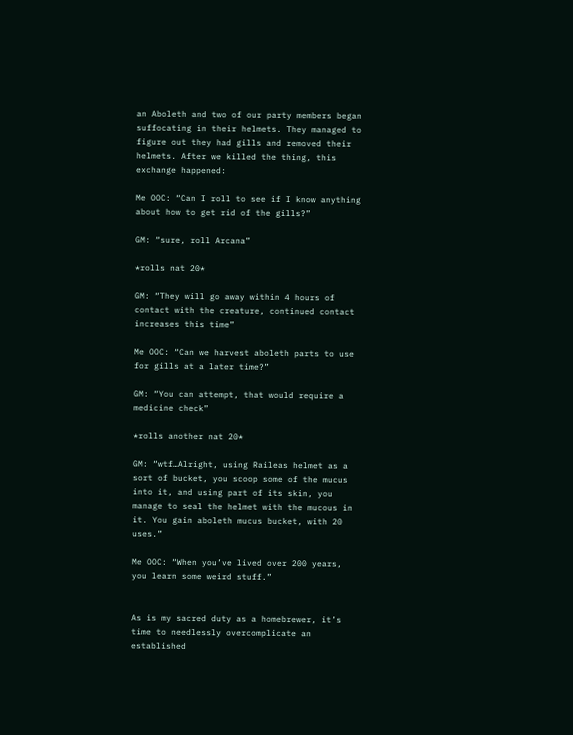an Aboleth and two of our party members began suffocating in their helmets. They managed to figure out they had gills and removed their helmets. After we killed the thing, this exchange happened:

Me OOC: “Can I roll to see if I know anything about how to get rid of the gills?”

GM: “sure, roll Arcana”

*rolls nat 20*

GM: “They will go away within 4 hours of contact with the creature, continued contact increases this time”

Me OOC: “Can we harvest aboleth parts to use for gills at a later time?”

GM: “You can attempt, that would require a medicine check”

*rolls another nat 20*

GM: “wtf…Alright, using Raileas helmet as a sort of bucket, you scoop some of the mucus into it, and using part of its skin, you manage to seal the helmet with the mucous in it. You gain aboleth mucus bucket, with 20 uses.”

Me OOC: “When you’ve lived over 200 years, you learn some weird stuff.”


As is my sacred duty as a homebrewer, it’s time to needlessly overcomplicate an established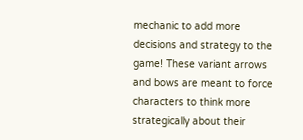mechanic to add more decisions and strategy to the game! These variant arrows and bows are meant to force characters to think more strategically about their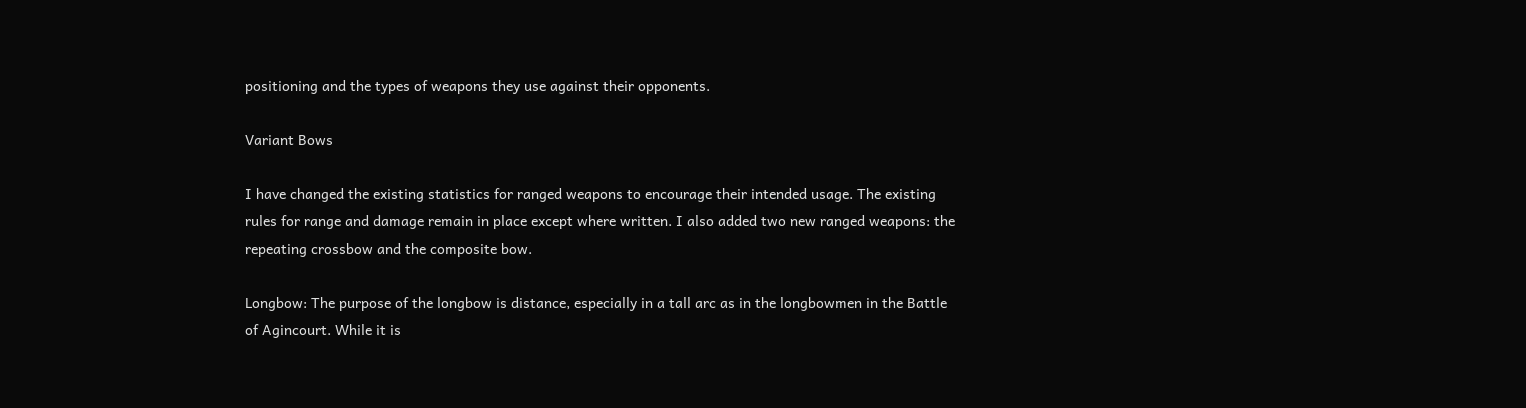positioning and the types of weapons they use against their opponents.

Variant Bows

I have changed the existing statistics for ranged weapons to encourage their intended usage. The existing rules for range and damage remain in place except where written. I also added two new ranged weapons: the repeating crossbow and the composite bow.

Longbow: The purpose of the longbow is distance, especially in a tall arc as in the longbowmen in the Battle of Agincourt. While it is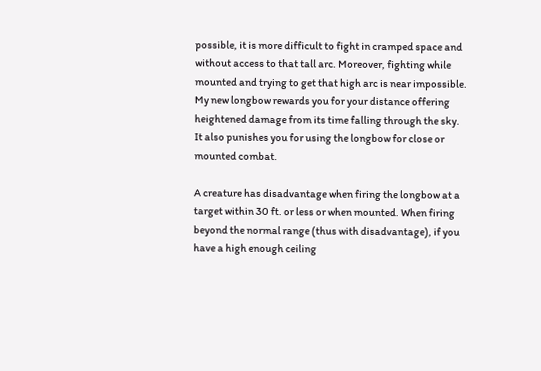possible, it is more difficult to fight in cramped space and without access to that tall arc. Moreover, fighting while mounted and trying to get that high arc is near impossible. My new longbow rewards you for your distance offering heightened damage from its time falling through the sky. It also punishes you for using the longbow for close or mounted combat.

A creature has disadvantage when firing the longbow at a target within 30 ft. or less or when mounted. When firing beyond the normal range (thus with disadvantage), if you have a high enough ceiling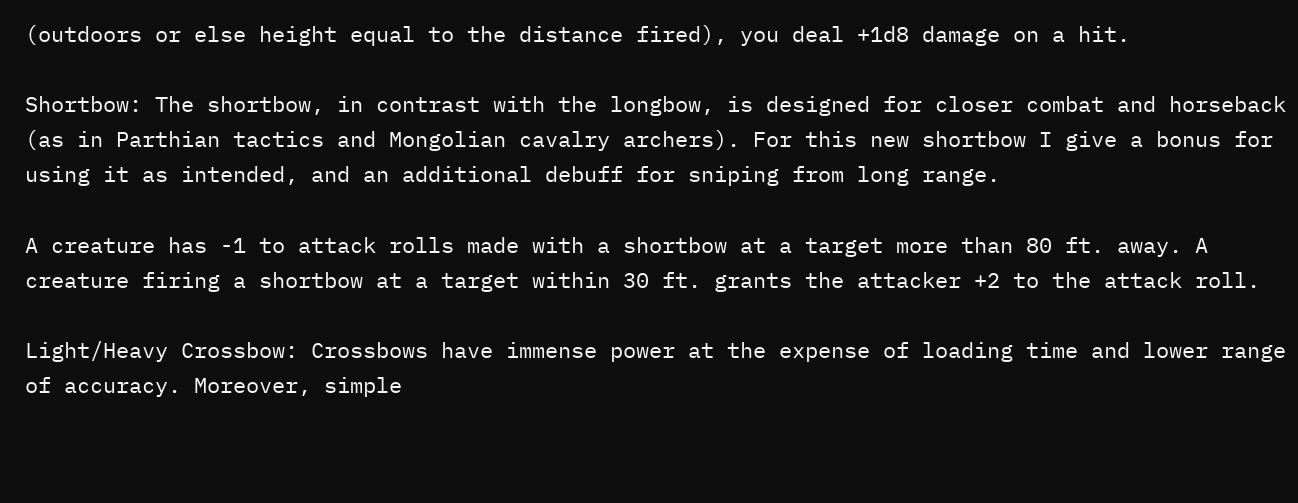(outdoors or else height equal to the distance fired), you deal +1d8 damage on a hit.

Shortbow: The shortbow, in contrast with the longbow, is designed for closer combat and horseback (as in Parthian tactics and Mongolian cavalry archers). For this new shortbow I give a bonus for using it as intended, and an additional debuff for sniping from long range.

A creature has -1 to attack rolls made with a shortbow at a target more than 80 ft. away. A creature firing a shortbow at a target within 30 ft. grants the attacker +2 to the attack roll.

Light/Heavy Crossbow: Crossbows have immense power at the expense of loading time and lower range of accuracy. Moreover, simple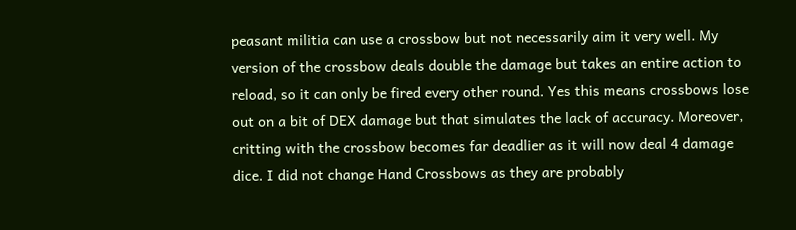peasant militia can use a crossbow but not necessarily aim it very well. My version of the crossbow deals double the damage but takes an entire action to reload, so it can only be fired every other round. Yes this means crossbows lose out on a bit of DEX damage but that simulates the lack of accuracy. Moreover, critting with the crossbow becomes far deadlier as it will now deal 4 damage dice. I did not change Hand Crossbows as they are probably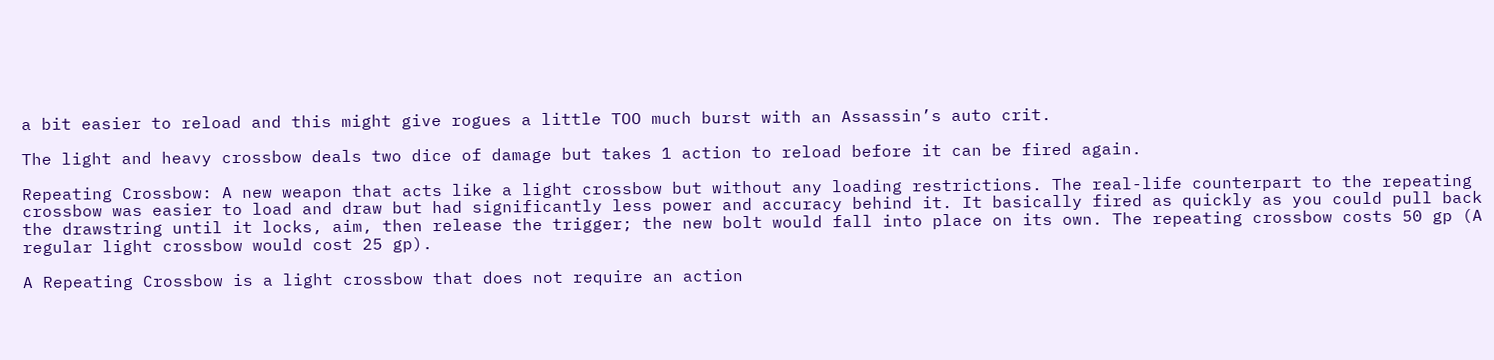a bit easier to reload and this might give rogues a little TOO much burst with an Assassin’s auto crit.

The light and heavy crossbow deals two dice of damage but takes 1 action to reload before it can be fired again.

Repeating Crossbow: A new weapon that acts like a light crossbow but without any loading restrictions. The real-life counterpart to the repeating crossbow was easier to load and draw but had significantly less power and accuracy behind it. It basically fired as quickly as you could pull back the drawstring until it locks, aim, then release the trigger; the new bolt would fall into place on its own. The repeating crossbow costs 50 gp (A regular light crossbow would cost 25 gp).

A Repeating Crossbow is a light crossbow that does not require an action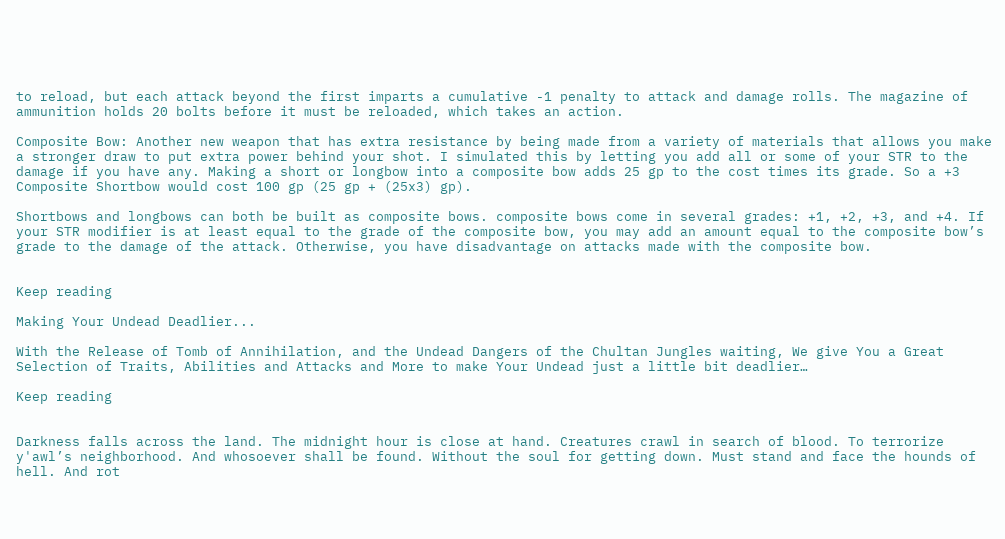to reload, but each attack beyond the first imparts a cumulative -1 penalty to attack and damage rolls. The magazine of ammunition holds 20 bolts before it must be reloaded, which takes an action.

Composite Bow: Another new weapon that has extra resistance by being made from a variety of materials that allows you make a stronger draw to put extra power behind your shot. I simulated this by letting you add all or some of your STR to the damage if you have any. Making a short or longbow into a composite bow adds 25 gp to the cost times its grade. So a +3 Composite Shortbow would cost 100 gp (25 gp + (25x3) gp).

Shortbows and longbows can both be built as composite bows. composite bows come in several grades: +1, +2, +3, and +4. If your STR modifier is at least equal to the grade of the composite bow, you may add an amount equal to the composite bow’s grade to the damage of the attack. Otherwise, you have disadvantage on attacks made with the composite bow.


Keep reading

Making Your Undead Deadlier...

With the Release of Tomb of Annihilation, and the Undead Dangers of the Chultan Jungles waiting, We give You a Great Selection of Traits, Abilities and Attacks and More to make Your Undead just a little bit deadlier…

Keep reading


Darkness falls across the land. The midnight hour is close at hand. Creatures crawl in search of blood. To terrorize y'awl’s neighborhood. And whosoever shall be found. Without the soul for getting down. Must stand and face the hounds of hell. And rot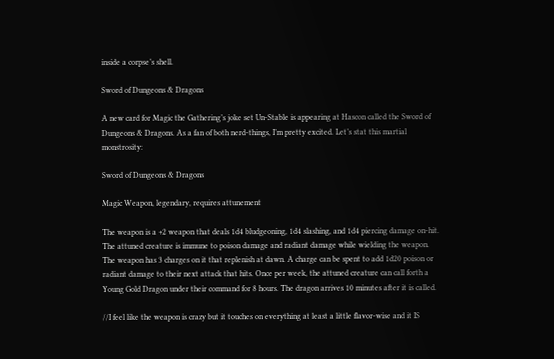inside a corpse’s shell.

Sword of Dungeons & Dragons

A new card for Magic the Gathering’s joke set Un-Stable is appearing at Hascon called the Sword of Dungeons & Dragons. As a fan of both nerd-things, I’m pretty excited. Let’s stat this martial monstrosity:

Sword of Dungeons & Dragons

Magic Weapon, legendary, requires attunement

The weapon is a +2 weapon that deals 1d4 bludgeoning, 1d4 slashing, and 1d4 piercing damage on-hit. The attuned creature is immune to poison damage and radiant damage while wielding the weapon. The weapon has 3 charges on it that replenish at dawn. A charge can be spent to add 1d20 poison or radiant damage to their next attack that hits. Once per week, the attuned creature can call forth a Young Gold Dragon under their command for 8 hours. The dragon arrives 10 minutes after it is called.

//I feel like the weapon is crazy but it touches on everything at least a little flavor-wise and it IS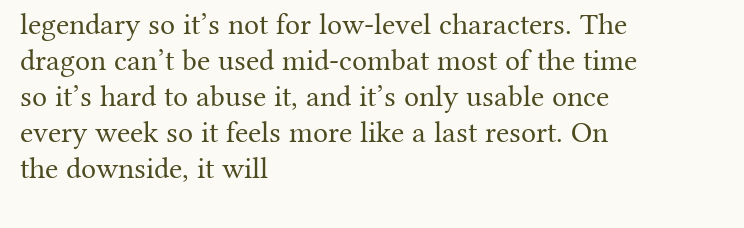legendary so it’s not for low-level characters. The dragon can’t be used mid-combat most of the time so it’s hard to abuse it, and it’s only usable once every week so it feels more like a last resort. On the downside, it will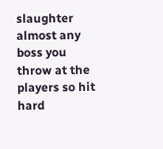slaughter almost any boss you throw at the players so hit hard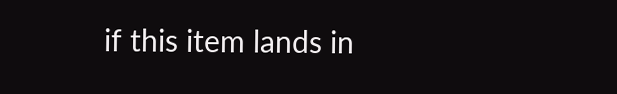if this item lands in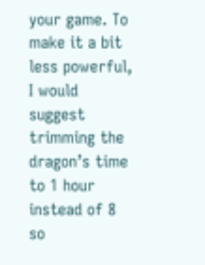your game. To make it a bit less powerful, I would suggest trimming the dragon’s time to 1 hour instead of 8 so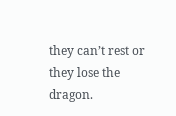they can’t rest or they lose the dragon.